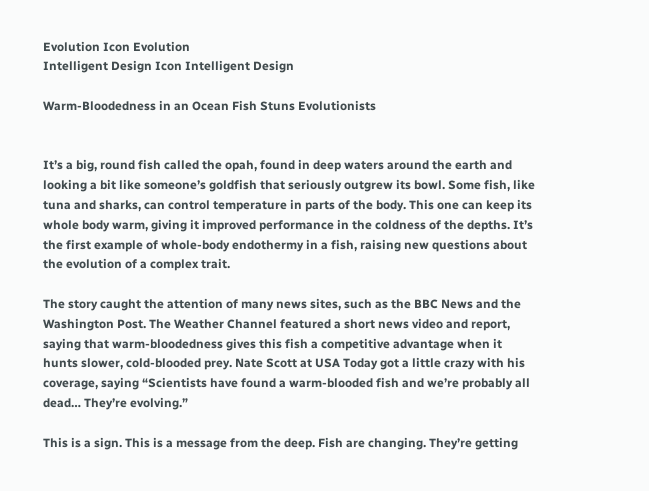Evolution Icon Evolution
Intelligent Design Icon Intelligent Design

Warm-Bloodedness in an Ocean Fish Stuns Evolutionists


It’s a big, round fish called the opah, found in deep waters around the earth and looking a bit like someone’s goldfish that seriously outgrew its bowl. Some fish, like tuna and sharks, can control temperature in parts of the body. This one can keep its whole body warm, giving it improved performance in the coldness of the depths. It’s the first example of whole-body endothermy in a fish, raising new questions about the evolution of a complex trait.

The story caught the attention of many news sites, such as the BBC News and the Washington Post. The Weather Channel featured a short news video and report, saying that warm-bloodedness gives this fish a competitive advantage when it hunts slower, cold-blooded prey. Nate Scott at USA Today got a little crazy with his coverage, saying “Scientists have found a warm-blooded fish and we’re probably all dead… They’re evolving.”

This is a sign. This is a message from the deep. Fish are changing. They’re getting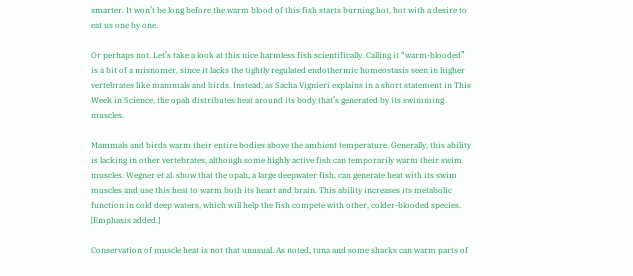smarter. It won’t be long before the warm blood of this fish starts burning hot, hot with a desire to eat us one by one.

Or perhaps not. Let’s take a look at this nice harmless fish scientifically. Calling it “warm-blooded” is a bit of a misnomer, since it lacks the tightly regulated endothermic homeostasis seen in higher vertebrates like mammals and birds. Instead, as Sacha Vignieri explains in a short statement in This Week in Science, the opah distributes heat around its body that’s generated by its swimming muscles.

Mammals and birds warm their entire bodies above the ambient temperature. Generally, this ability is lacking in other vertebrates, although some highly active fish can temporarily warm their swim muscles. Wegner et al. show that the opah, a large deepwater fish, can generate heat with its swim muscles and use this heat to warm both its heart and brain. This ability increases its metabolic function in cold deep waters, which will help the fish compete with other, colder-blooded species. [Emphasis added.]

Conservation of muscle heat is not that unusual. As noted, tuna and some sharks can warm parts of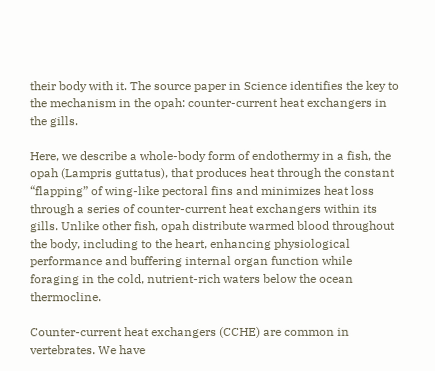their body with it. The source paper in Science identifies the key to the mechanism in the opah: counter-current heat exchangers in the gills.

Here, we describe a whole-body form of endothermy in a fish, the opah (Lampris guttatus), that produces heat through the constant “flapping” of wing-like pectoral fins and minimizes heat loss through a series of counter-current heat exchangers within its gills. Unlike other fish, opah distribute warmed blood throughout the body, including to the heart, enhancing physiological performance and buffering internal organ function while foraging in the cold, nutrient-rich waters below the ocean thermocline.

Counter-current heat exchangers (CCHE) are common in vertebrates. We have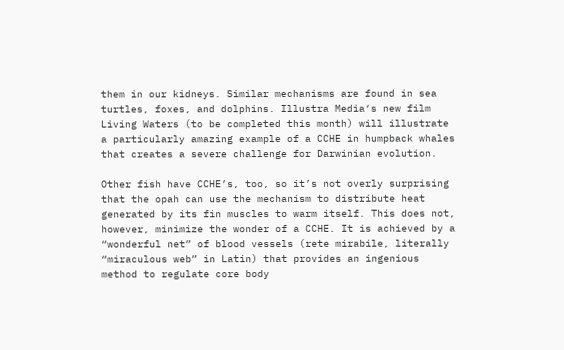them in our kidneys. Similar mechanisms are found in sea turtles, foxes, and dolphins. Illustra Media‘s new film Living Waters (to be completed this month) will illustrate a particularly amazing example of a CCHE in humpback whales that creates a severe challenge for Darwinian evolution.

Other fish have CCHE’s, too, so it’s not overly surprising that the opah can use the mechanism to distribute heat generated by its fin muscles to warm itself. This does not, however, minimize the wonder of a CCHE. It is achieved by a “wonderful net” of blood vessels (rete mirabile, literally “miraculous web” in Latin) that provides an ingenious method to regulate core body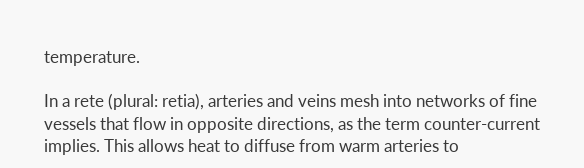temperature.

In a rete (plural: retia), arteries and veins mesh into networks of fine vessels that flow in opposite directions, as the term counter-current implies. This allows heat to diffuse from warm arteries to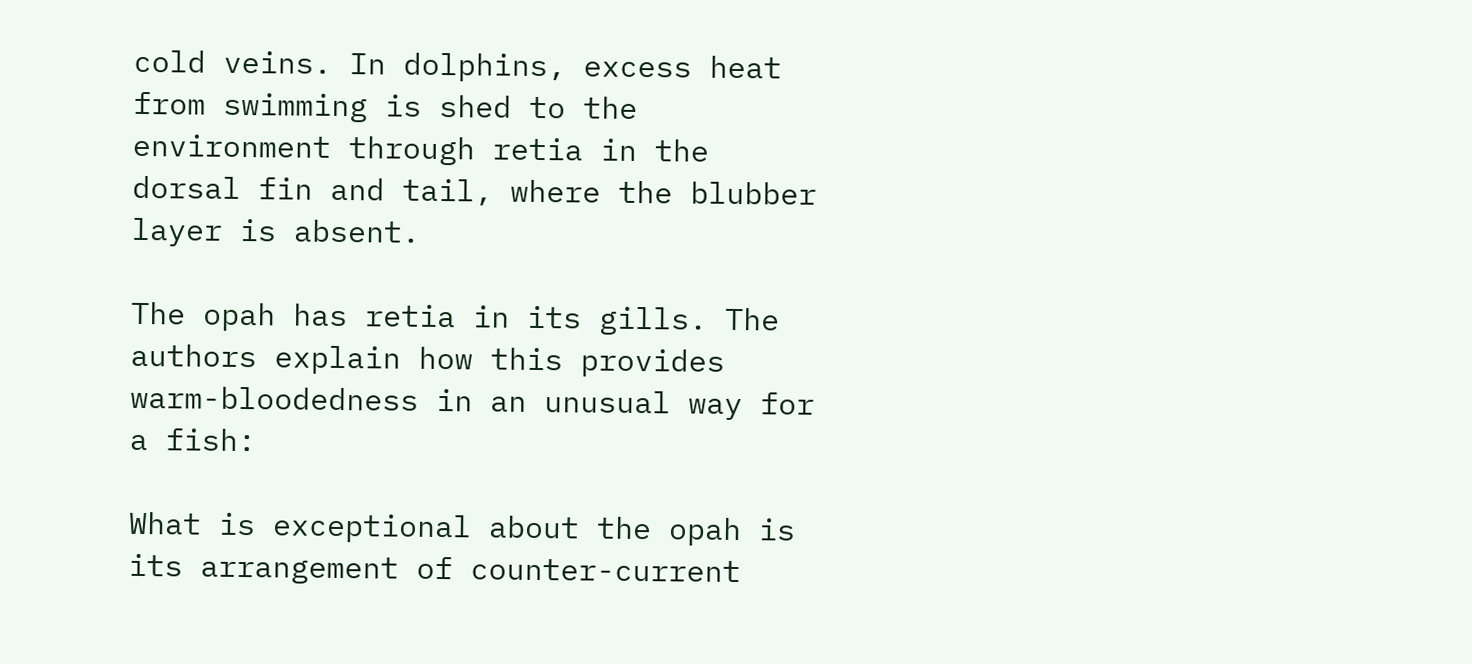cold veins. In dolphins, excess heat from swimming is shed to the environment through retia in the dorsal fin and tail, where the blubber layer is absent.

The opah has retia in its gills. The authors explain how this provides warm-bloodedness in an unusual way for a fish:

What is exceptional about the opah is its arrangement of counter-current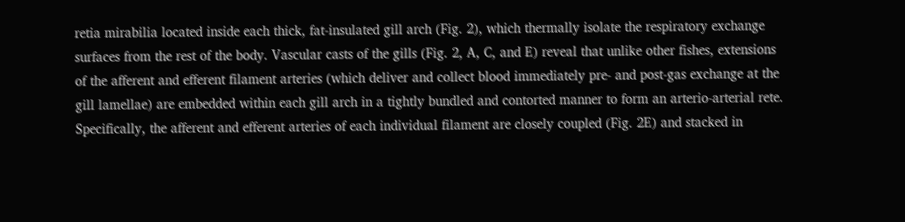retia mirabilia located inside each thick, fat-insulated gill arch (Fig. 2), which thermally isolate the respiratory exchange surfaces from the rest of the body. Vascular casts of the gills (Fig. 2, A, C, and E) reveal that unlike other fishes, extensions of the afferent and efferent filament arteries (which deliver and collect blood immediately pre- and post-gas exchange at the gill lamellae) are embedded within each gill arch in a tightly bundled and contorted manner to form an arterio-arterial rete. Specifically, the afferent and efferent arteries of each individual filament are closely coupled (Fig. 2E) and stacked in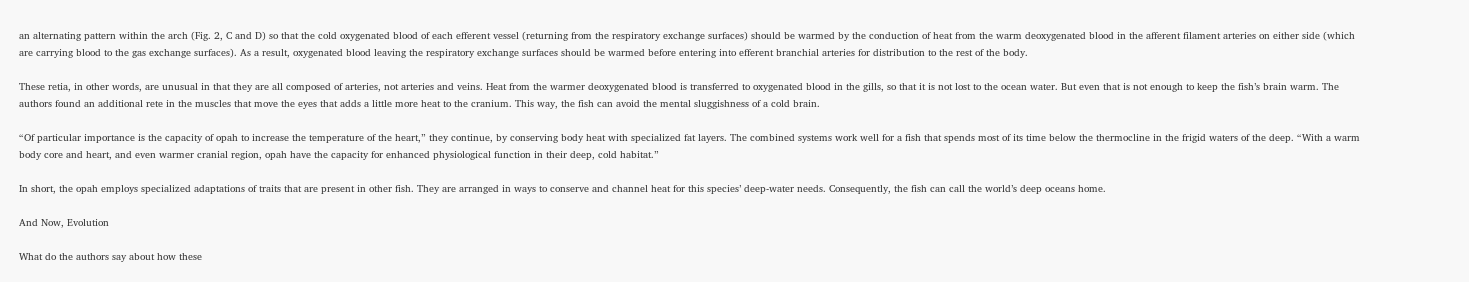an alternating pattern within the arch (Fig. 2, C and D) so that the cold oxygenated blood of each efferent vessel (returning from the respiratory exchange surfaces) should be warmed by the conduction of heat from the warm deoxygenated blood in the afferent filament arteries on either side (which are carrying blood to the gas exchange surfaces). As a result, oxygenated blood leaving the respiratory exchange surfaces should be warmed before entering into efferent branchial arteries for distribution to the rest of the body.

These retia, in other words, are unusual in that they are all composed of arteries, not arteries and veins. Heat from the warmer deoxygenated blood is transferred to oxygenated blood in the gills, so that it is not lost to the ocean water. But even that is not enough to keep the fish’s brain warm. The authors found an additional rete in the muscles that move the eyes that adds a little more heat to the cranium. This way, the fish can avoid the mental sluggishness of a cold brain.

“Of particular importance is the capacity of opah to increase the temperature of the heart,” they continue, by conserving body heat with specialized fat layers. The combined systems work well for a fish that spends most of its time below the thermocline in the frigid waters of the deep. “With a warm body core and heart, and even warmer cranial region, opah have the capacity for enhanced physiological function in their deep, cold habitat.”

In short, the opah employs specialized adaptations of traits that are present in other fish. They are arranged in ways to conserve and channel heat for this species’ deep-water needs. Consequently, the fish can call the world’s deep oceans home.

And Now, Evolution

What do the authors say about how these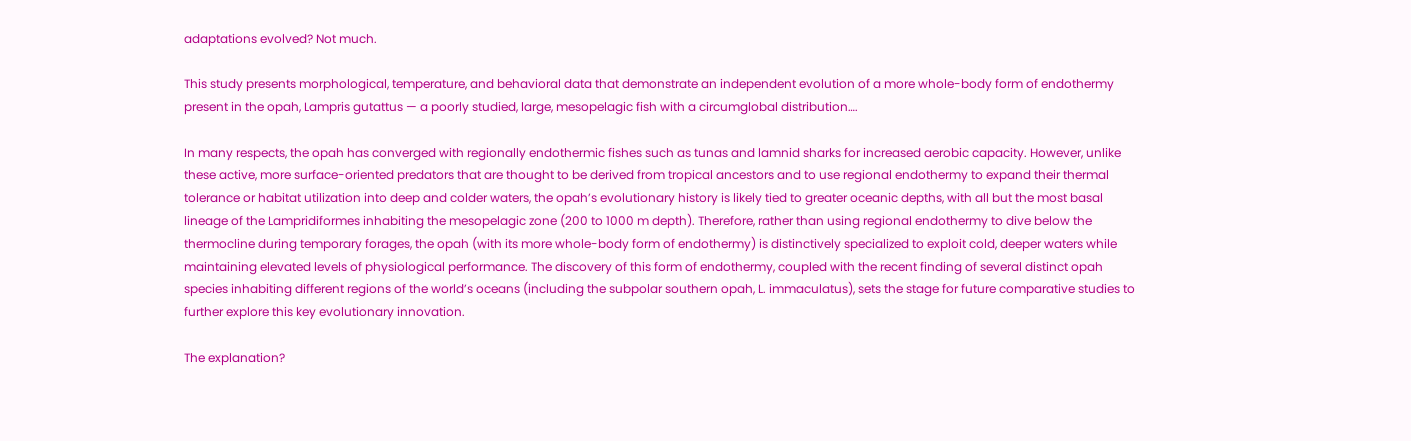adaptations evolved? Not much.

This study presents morphological, temperature, and behavioral data that demonstrate an independent evolution of a more whole-body form of endothermy present in the opah, Lampris gutattus — a poorly studied, large, mesopelagic fish with a circumglobal distribution….

In many respects, the opah has converged with regionally endothermic fishes such as tunas and lamnid sharks for increased aerobic capacity. However, unlike these active, more surface-oriented predators that are thought to be derived from tropical ancestors and to use regional endothermy to expand their thermal tolerance or habitat utilization into deep and colder waters, the opah’s evolutionary history is likely tied to greater oceanic depths, with all but the most basal lineage of the Lampridiformes inhabiting the mesopelagic zone (200 to 1000 m depth). Therefore, rather than using regional endothermy to dive below the thermocline during temporary forages, the opah (with its more whole-body form of endothermy) is distinctively specialized to exploit cold, deeper waters while maintaining elevated levels of physiological performance. The discovery of this form of endothermy, coupled with the recent finding of several distinct opah species inhabiting different regions of the world’s oceans (including the subpolar southern opah, L. immaculatus), sets the stage for future comparative studies to further explore this key evolutionary innovation.

The explanation?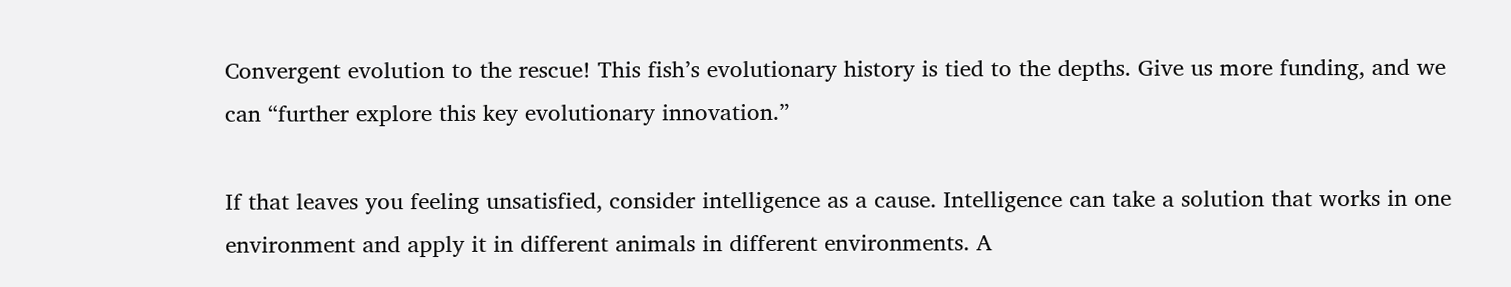Convergent evolution to the rescue! This fish’s evolutionary history is tied to the depths. Give us more funding, and we can “further explore this key evolutionary innovation.”

If that leaves you feeling unsatisfied, consider intelligence as a cause. Intelligence can take a solution that works in one environment and apply it in different animals in different environments. A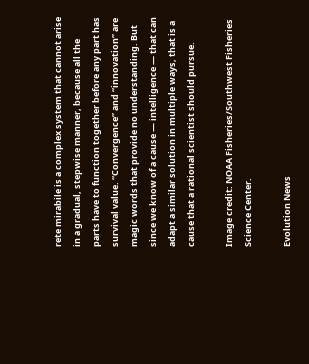rete mirabile is a complex system that cannot arise in a gradual, stepwise manner, because all the parts have to function together before any part has survival value. “Convergence” and “innovation” are magic words that provide no understanding. But since we know of a cause — intelligence — that can adapt a similar solution in multiple ways, that is a cause that a rational scientist should pursue.

Image credit: NOAA Fisheries/Southwest Fisheries Science Center.

Evolution News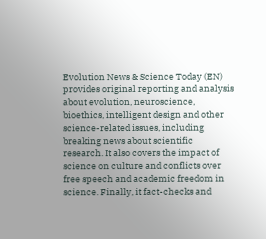Evolution News & Science Today (EN) provides original reporting and analysis about evolution, neuroscience, bioethics, intelligent design and other science-related issues, including breaking news about scientific research. It also covers the impact of science on culture and conflicts over free speech and academic freedom in science. Finally, it fact-checks and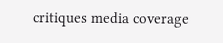critiques media coverage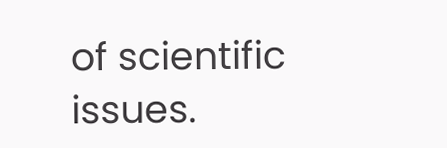of scientific issues.